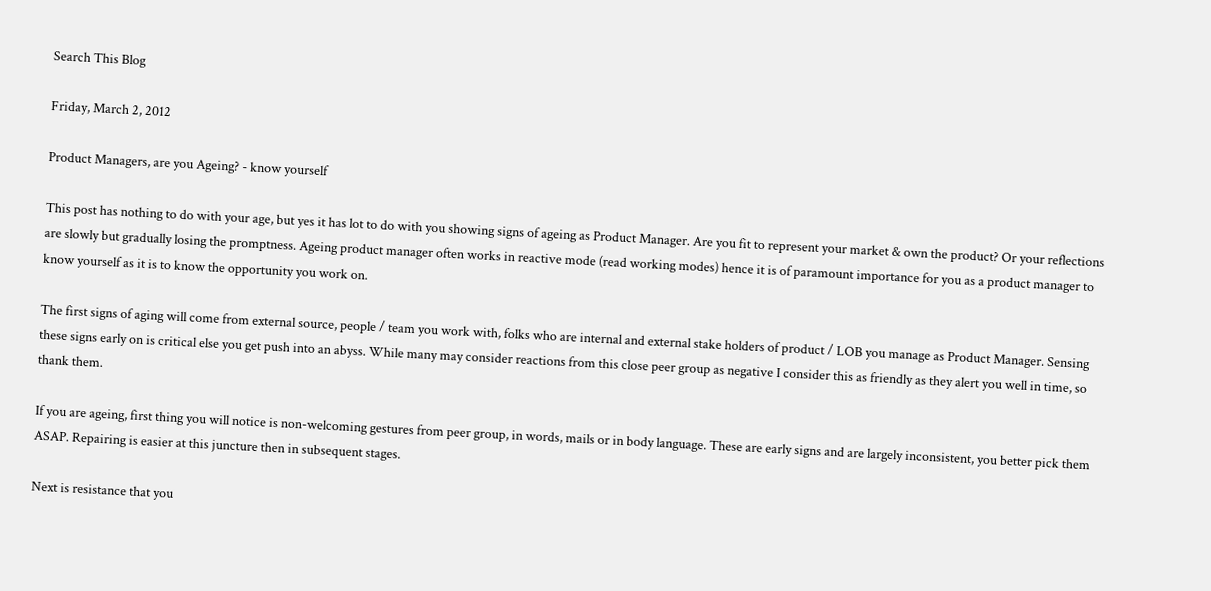Search This Blog

Friday, March 2, 2012

Product Managers, are you Ageing? - know yourself

This post has nothing to do with your age, but yes it has lot to do with you showing signs of ageing as Product Manager. Are you fit to represent your market & own the product? Or your reflections are slowly but gradually losing the promptness. Ageing product manager often works in reactive mode (read working modes) hence it is of paramount importance for you as a product manager to know yourself as it is to know the opportunity you work on.

The first signs of aging will come from external source, people / team you work with, folks who are internal and external stake holders of product / LOB you manage as Product Manager. Sensing these signs early on is critical else you get push into an abyss. While many may consider reactions from this close peer group as negative I consider this as friendly as they alert you well in time, so thank them.

If you are ageing, first thing you will notice is non-welcoming gestures from peer group, in words, mails or in body language. These are early signs and are largely inconsistent, you better pick them ASAP. Repairing is easier at this juncture then in subsequent stages.

Next is resistance that you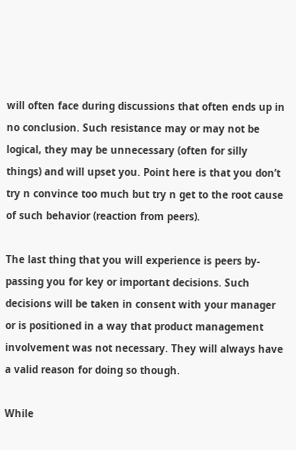will often face during discussions that often ends up in no conclusion. Such resistance may or may not be logical, they may be unnecessary (often for silly things) and will upset you. Point here is that you don’t try n convince too much but try n get to the root cause of such behavior (reaction from peers).

The last thing that you will experience is peers by-passing you for key or important decisions. Such decisions will be taken in consent with your manager or is positioned in a way that product management involvement was not necessary. They will always have a valid reason for doing so though.

While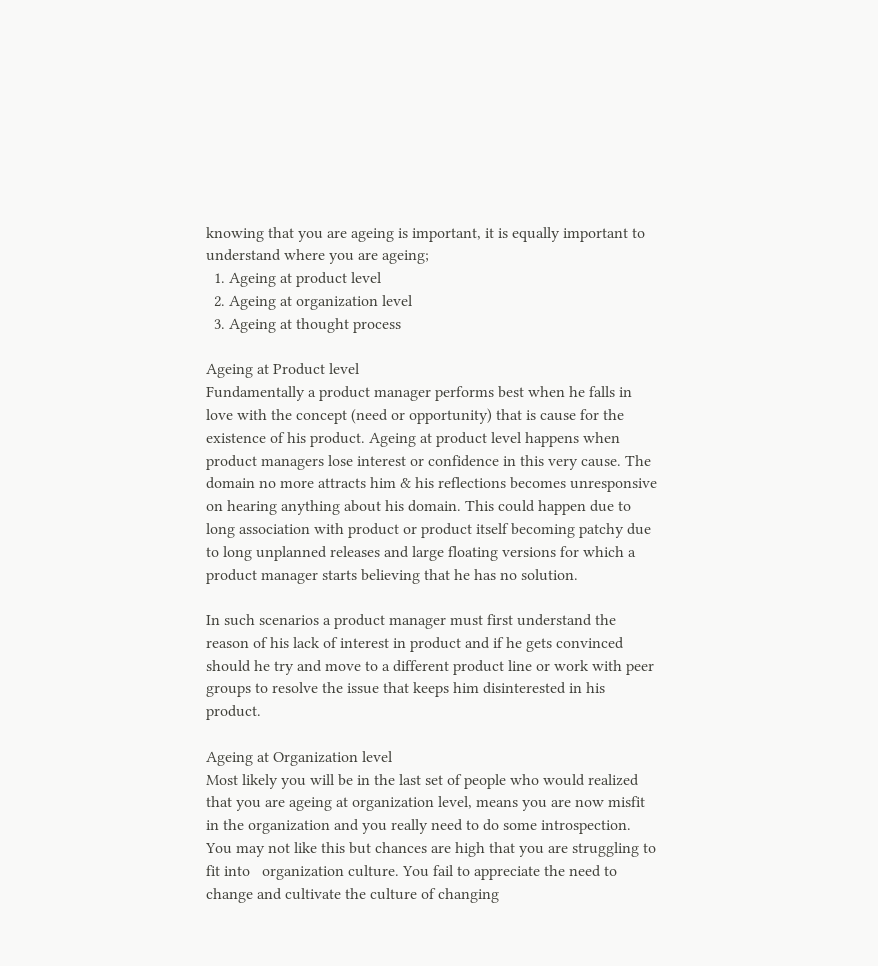knowing that you are ageing is important, it is equally important to understand where you are ageing;
  1. Ageing at product level
  2. Ageing at organization level
  3. Ageing at thought process

Ageing at Product level
Fundamentally a product manager performs best when he falls in love with the concept (need or opportunity) that is cause for the existence of his product. Ageing at product level happens when product managers lose interest or confidence in this very cause. The domain no more attracts him & his reflections becomes unresponsive on hearing anything about his domain. This could happen due to long association with product or product itself becoming patchy due to long unplanned releases and large floating versions for which a product manager starts believing that he has no solution.

In such scenarios a product manager must first understand the reason of his lack of interest in product and if he gets convinced should he try and move to a different product line or work with peer groups to resolve the issue that keeps him disinterested in his product.

Ageing at Organization level
Most likely you will be in the last set of people who would realized that you are ageing at organization level, means you are now misfit in the organization and you really need to do some introspection. You may not like this but chances are high that you are struggling to fit into   organization culture. You fail to appreciate the need to change and cultivate the culture of changing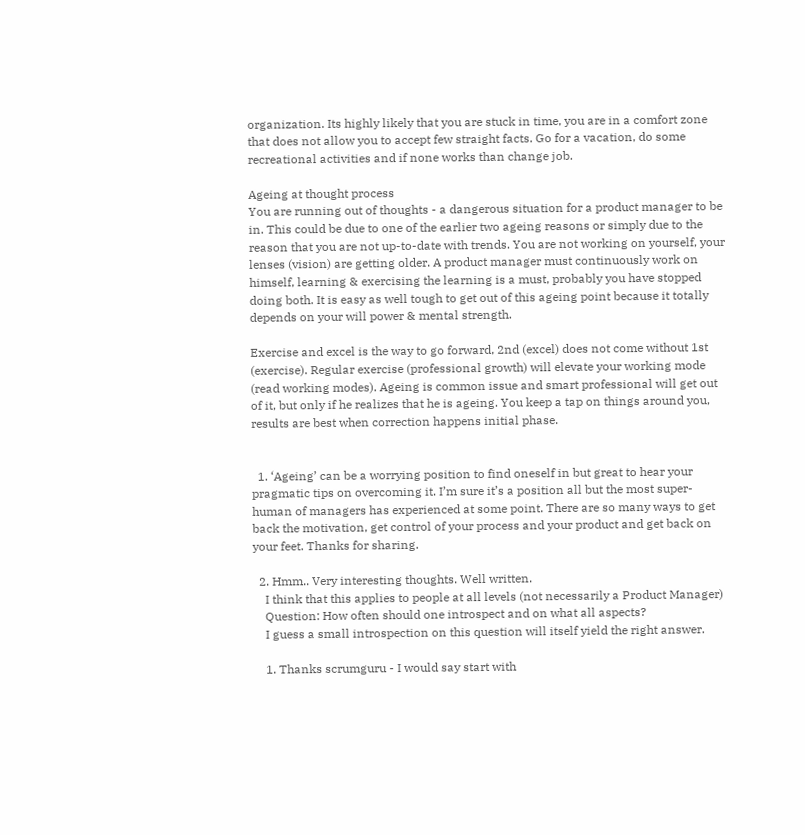organization. Its highly likely that you are stuck in time, you are in a comfort zone that does not allow you to accept few straight facts. Go for a vacation, do some recreational activities and if none works than change job.

Ageing at thought process
You are running out of thoughts - a dangerous situation for a product manager to be in. This could be due to one of the earlier two ageing reasons or simply due to the reason that you are not up-to-date with trends. You are not working on yourself, your lenses (vision) are getting older. A product manager must continuously work on himself, learning & exercising the learning is a must, probably you have stopped doing both. It is easy as well tough to get out of this ageing point because it totally depends on your will power & mental strength.

Exercise and excel is the way to go forward, 2nd (excel) does not come without 1st (exercise). Regular exercise (professional growth) will elevate your working mode (read working modes). Ageing is common issue and smart professional will get out of it, but only if he realizes that he is ageing. You keep a tap on things around you, results are best when correction happens initial phase.


  1. ‘Ageing’ can be a worrying position to find oneself in but great to hear your pragmatic tips on overcoming it. I’m sure it’s a position all but the most super-human of managers has experienced at some point. There are so many ways to get back the motivation, get control of your process and your product and get back on your feet. Thanks for sharing.

  2. Hmm.. Very interesting thoughts. Well written.
    I think that this applies to people at all levels (not necessarily a Product Manager)
    Question: How often should one introspect and on what all aspects?
    I guess a small introspection on this question will itself yield the right answer.

    1. Thanks scrumguru - I would say start with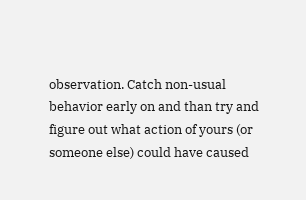observation. Catch non-usual behavior early on and than try and figure out what action of yours (or someone else) could have caused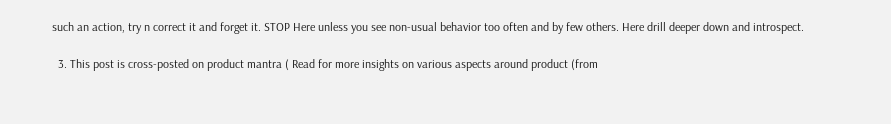such an action, try n correct it and forget it. STOP Here unless you see non-usual behavior too often and by few others. Here drill deeper down and introspect.

  3. This post is cross-posted on product mantra ( Read for more insights on various aspects around product (from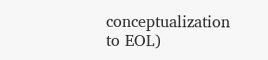conceptualization to EOL)